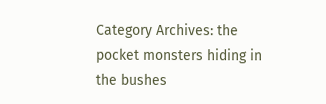Category Archives: the pocket monsters hiding in the bushes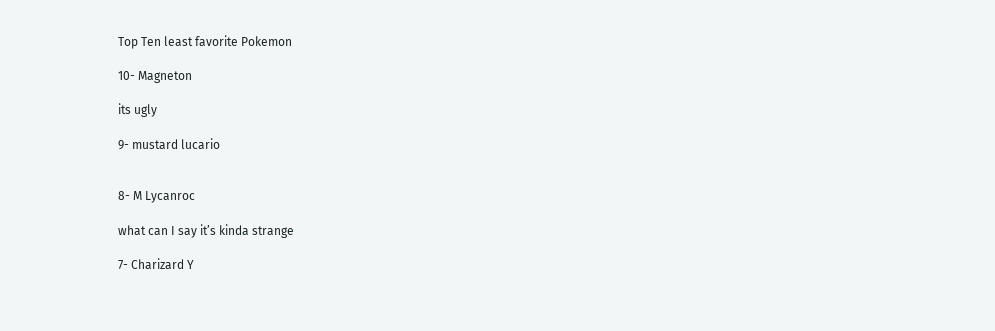Top Ten least favorite Pokemon

10- Magneton

its ugly

9- mustard lucario


8- M Lycanroc

what can I say it’s kinda strange

7- Charizard Y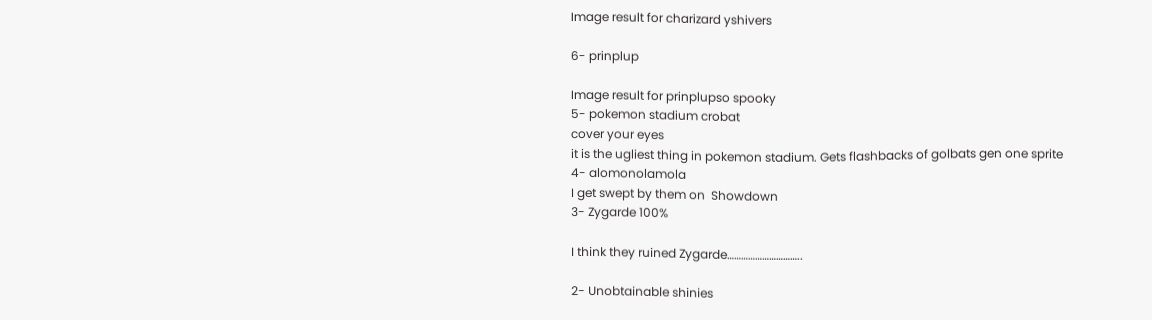Image result for charizard yshivers

6- prinplup

Image result for prinplupso spooky
5- pokemon stadium crobat
cover your eyes
it is the ugliest thing in pokemon stadium. Gets flashbacks of golbats gen one sprite
4- alomonolamola
I get swept by them on  Showdown
3- Zygarde 100%

I think they ruined Zygarde…………………………..

2- Unobtainable shinies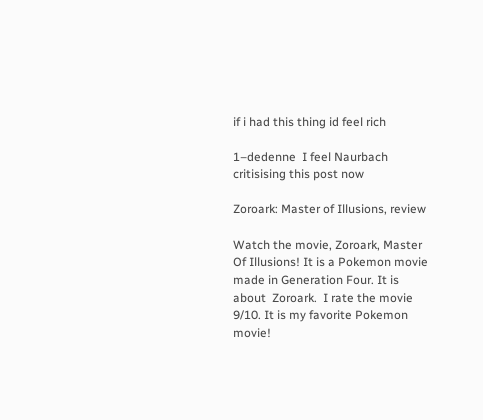if i had this thing id feel rich

1–dedenne  I feel Naurbach critisising this post now

Zoroark: Master of Illusions, review

Watch the movie, Zoroark, Master Of Illusions! It is a Pokemon movie made in Generation Four. It is about  Zoroark.  I rate the movie 9/10. It is my favorite Pokemon movie!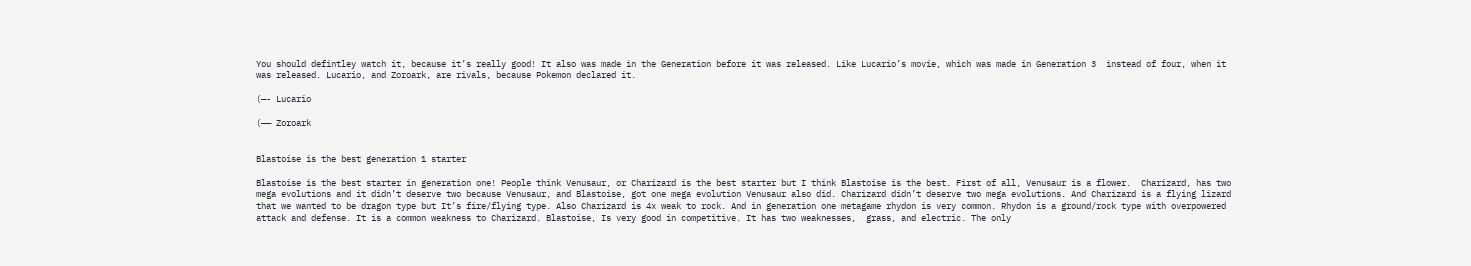You should defintley watch it, because it’s really good! It also was made in the Generation before it was released. Like Lucario’s movie, which was made in Generation 3  instead of four, when it was released. Lucario, and Zoroark, are rivals, because Pokemon declared it.

(—- Lucario

(—— Zoroark


Blastoise is the best generation 1 starter

Blastoise is the best starter in generation one! People think Venusaur, or Charizard is the best starter but I think Blastoise is the best. First of all, Venusaur is a flower.  Charizard, has two mega evolutions and it didn’t deserve two because Venusaur, and Blastoise, got one mega evolution Venusaur also did. Charizard didn’t deserve two mega evolutions. And Charizard is a flying lizard that we wanted to be dragon type but It’s fire/flying type. Also Charizard is 4x weak to rock. And in generation one metagame rhydon is very common. Rhydon is a ground/rock type with overpowered attack and defense. It is a common weakness to Charizard. Blastoise, Is very good in competitive. It has two weaknesses,  grass, and electric. The only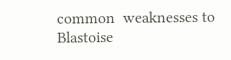common  weaknesses to Blastoise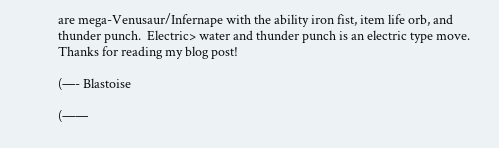are mega-Venusaur/Infernape with the ability iron fist, item life orb, and thunder punch.  Electric> water and thunder punch is an electric type move. Thanks for reading my blog post!

(—- Blastoise

(——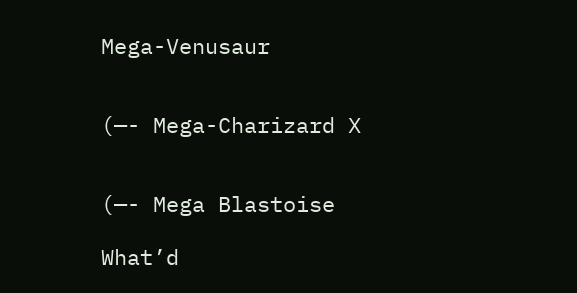Mega-Venusaur


(—- Mega-Charizard X


(—- Mega Blastoise

What’d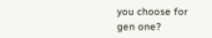you choose for gen one?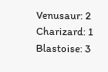Venusaur: 2 Charizard: 1 Blastoise: 3